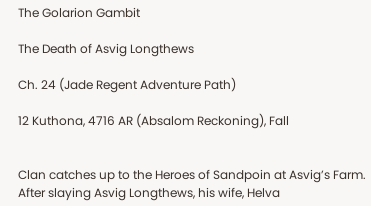The Golarion Gambit

The Death of Asvig Longthews

Ch. 24 (Jade Regent Adventure Path)

12 Kuthona, 4716 AR (Absalom Reckoning), Fall


Clan catches up to the Heroes of Sandpoin at Asvig’s Farm. After slaying Asvig Longthews, his wife, Helva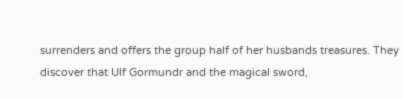surrenders and offers the group half of her husbands treasures. They discover that Ulf Gormundr and the magical sword,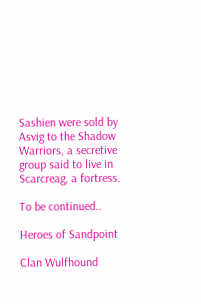Sashien were sold by Asvig to the Shadow Warriors, a secretive group said to live in Scarcreag, a fortress.

To be continued..

Heroes of Sandpoint

Clan Wulfhound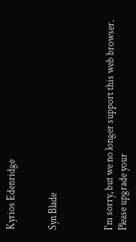Kyrios Edenridge


Syn Blade



I'm sorry, but we no longer support this web browser. Please upgrade your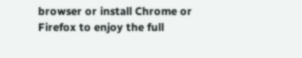browser or install Chrome or Firefox to enjoy the full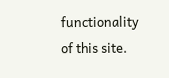functionality of this site.